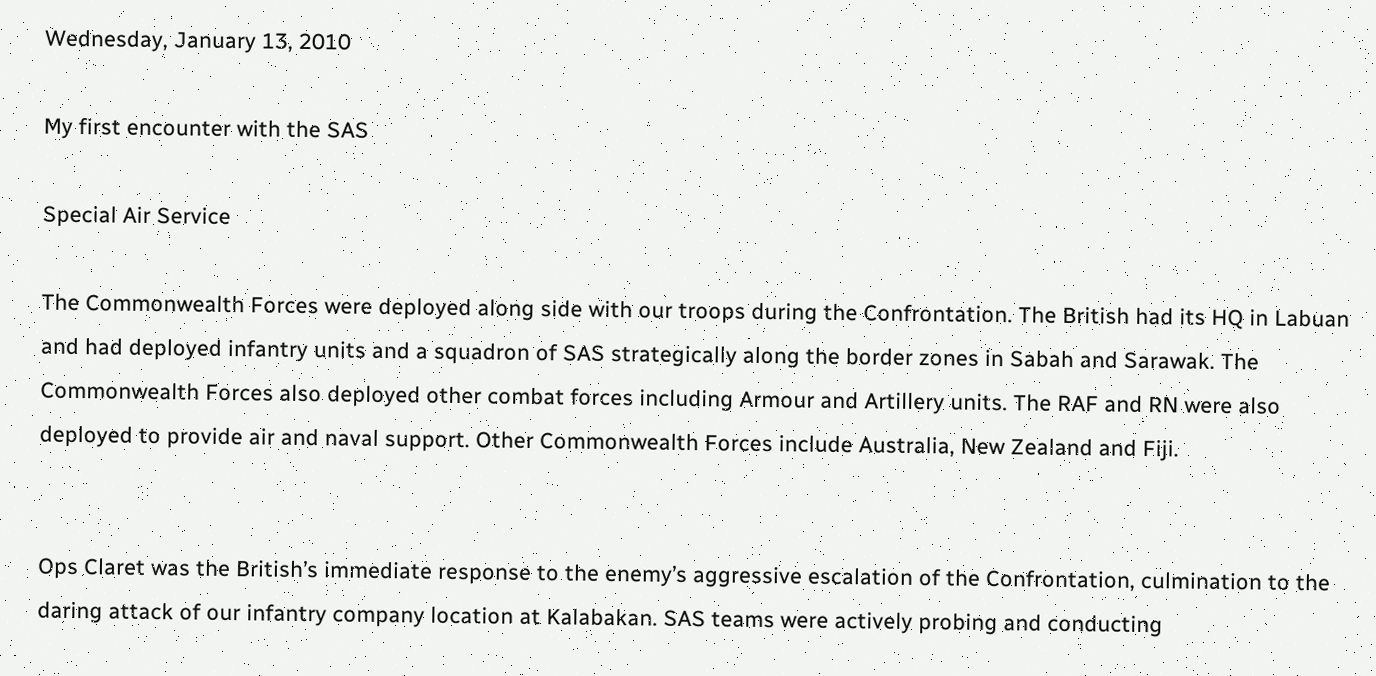Wednesday, January 13, 2010

My first encounter with the SAS

Special Air Service

The Commonwealth Forces were deployed along side with our troops during the Confrontation. The British had its HQ in Labuan and had deployed infantry units and a squadron of SAS strategically along the border zones in Sabah and Sarawak. The Commonwealth Forces also deployed other combat forces including Armour and Artillery units. The RAF and RN were also deployed to provide air and naval support. Other Commonwealth Forces include Australia, New Zealand and Fiji.


Ops Claret was the British’s immediate response to the enemy’s aggressive escalation of the Confrontation, culmination to the daring attack of our infantry company location at Kalabakan. SAS teams were actively probing and conducting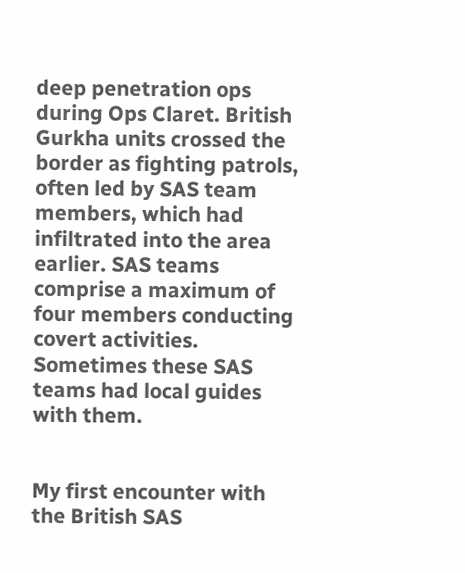deep penetration ops during Ops Claret. British Gurkha units crossed the border as fighting patrols, often led by SAS team members, which had infiltrated into the area earlier. SAS teams comprise a maximum of four members conducting covert activities. Sometimes these SAS teams had local guides with them.


My first encounter with the British SAS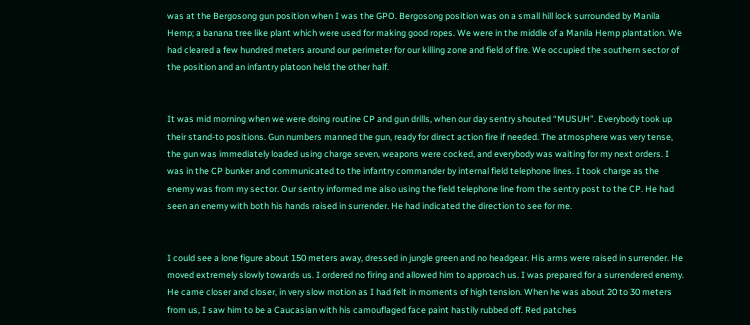was at the Bergosong gun position when I was the GPO. Bergosong position was on a small hill lock surrounded by Manila Hemp; a banana tree like plant which were used for making good ropes. We were in the middle of a Manila Hemp plantation. We had cleared a few hundred meters around our perimeter for our killing zone and field of fire. We occupied the southern sector of the position and an infantry platoon held the other half.


It was mid morning when we were doing routine CP and gun drills, when our day sentry shouted “MUSUH”. Everybody took up their stand-to positions. Gun numbers manned the gun, ready for direct action fire if needed. The atmosphere was very tense, the gun was immediately loaded using charge seven, weapons were cocked, and everybody was waiting for my next orders. I was in the CP bunker and communicated to the infantry commander by internal field telephone lines. I took charge as the enemy was from my sector. Our sentry informed me also using the field telephone line from the sentry post to the CP. He had seen an enemy with both his hands raised in surrender. He had indicated the direction to see for me.


I could see a lone figure about 150 meters away, dressed in jungle green and no headgear. His arms were raised in surrender. He moved extremely slowly towards us. I ordered no firing and allowed him to approach us. I was prepared for a surrendered enemy.  He came closer and closer, in very slow motion as I had felt in moments of high tension. When he was about 20 to 30 meters from us, I saw him to be a Caucasian with his camouflaged face paint hastily rubbed off. Red patches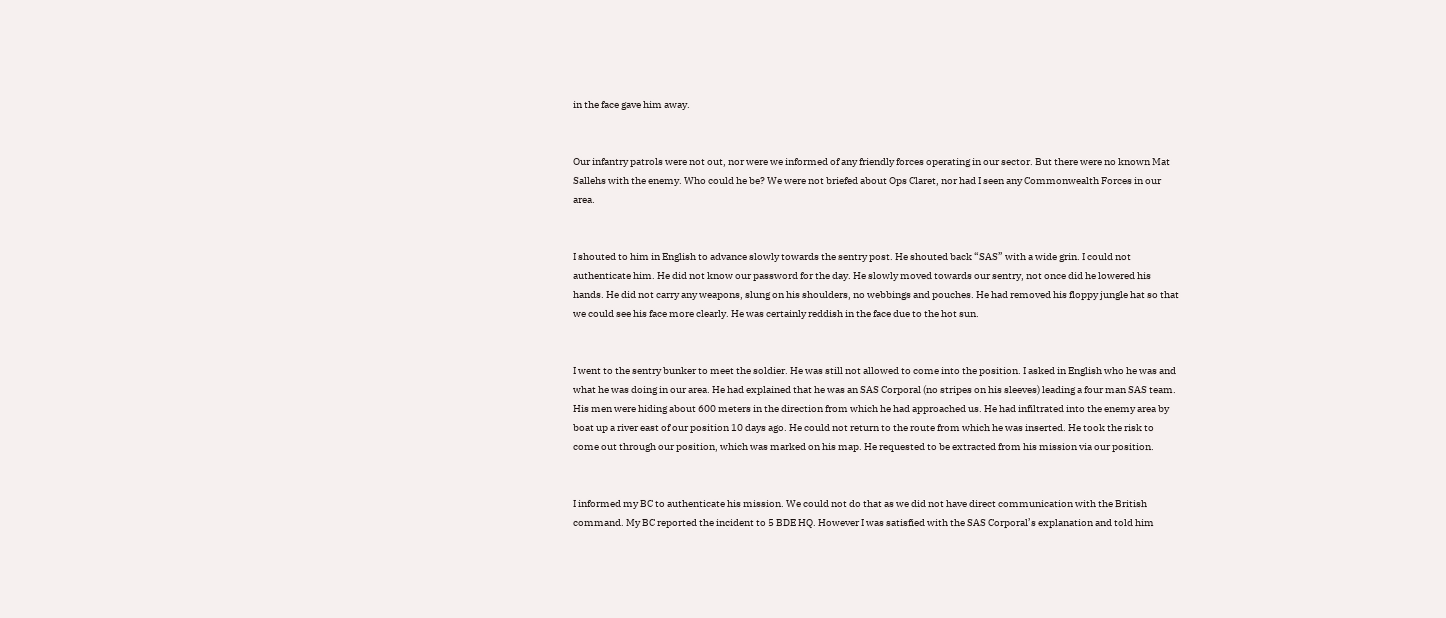in the face gave him away.


Our infantry patrols were not out, nor were we informed of any friendly forces operating in our sector. But there were no known Mat Sallehs with the enemy. Who could he be? We were not briefed about Ops Claret, nor had I seen any Commonwealth Forces in our area.


I shouted to him in English to advance slowly towards the sentry post. He shouted back “SAS” with a wide grin. I could not authenticate him. He did not know our password for the day. He slowly moved towards our sentry, not once did he lowered his hands. He did not carry any weapons, slung on his shoulders, no webbings and pouches. He had removed his floppy jungle hat so that we could see his face more clearly. He was certainly reddish in the face due to the hot sun.


I went to the sentry bunker to meet the soldier. He was still not allowed to come into the position. I asked in English who he was and what he was doing in our area. He had explained that he was an SAS Corporal (no stripes on his sleeves) leading a four man SAS team. His men were hiding about 600 meters in the direction from which he had approached us. He had infiltrated into the enemy area by boat up a river east of our position 10 days ago. He could not return to the route from which he was inserted. He took the risk to come out through our position, which was marked on his map. He requested to be extracted from his mission via our position.


I informed my BC to authenticate his mission. We could not do that as we did not have direct communication with the British command. My BC reported the incident to 5 BDE HQ. However I was satisfied with the SAS Corporal’s explanation and told him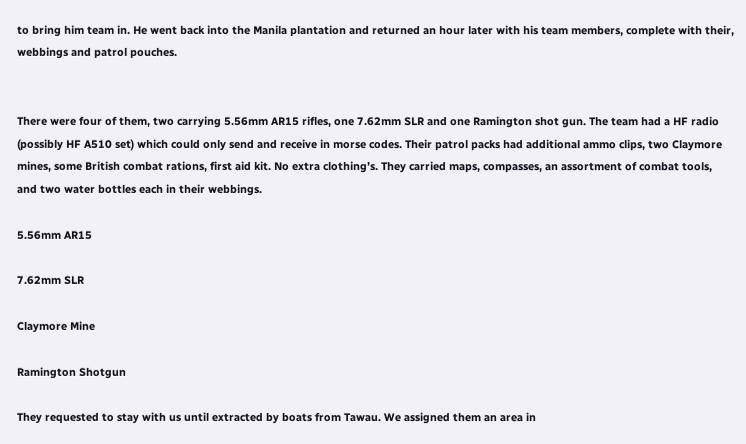to bring him team in. He went back into the Manila plantation and returned an hour later with his team members, complete with their, webbings and patrol pouches.


There were four of them, two carrying 5.56mm AR15 rifles, one 7.62mm SLR and one Ramington shot gun. The team had a HF radio (possibly HF A510 set) which could only send and receive in morse codes. Their patrol packs had additional ammo clips, two Claymore mines, some British combat rations, first aid kit. No extra clothing’s. They carried maps, compasses, an assortment of combat tools, and two water bottles each in their webbings.

5.56mm AR15

7.62mm SLR

Claymore Mine

Ramington Shotgun

They requested to stay with us until extracted by boats from Tawau. We assigned them an area in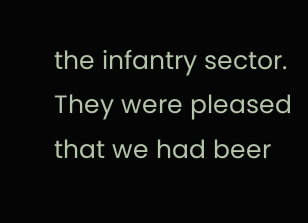the infantry sector. They were pleased that we had beer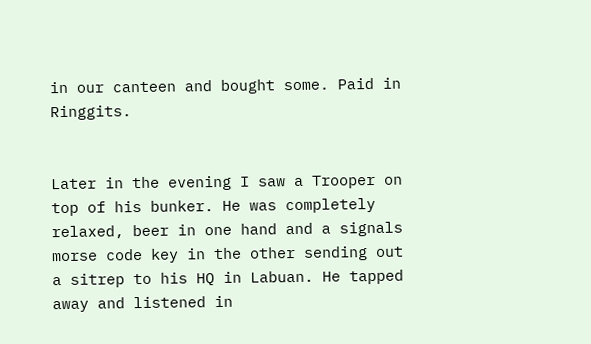in our canteen and bought some. Paid in Ringgits.


Later in the evening I saw a Trooper on top of his bunker. He was completely relaxed, beer in one hand and a signals morse code key in the other sending out a sitrep to his HQ in Labuan. He tapped away and listened in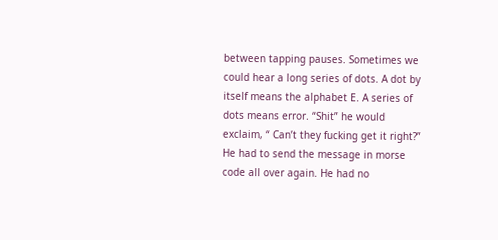between tapping pauses. Sometimes we could hear a long series of dots. A dot by itself means the alphabet E. A series of dots means error. “Shit” he would exclaim, “ Can’t they fucking get it right?” He had to send the message in morse code all over again. He had no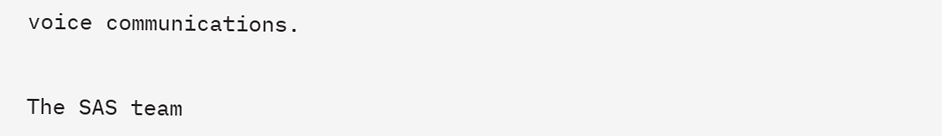voice communications.


The SAS team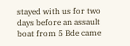stayed with us for two days before an assault boat from 5 Bde came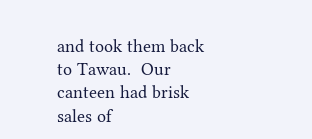and took them back to Tawau.  Our canteen had brisk sales of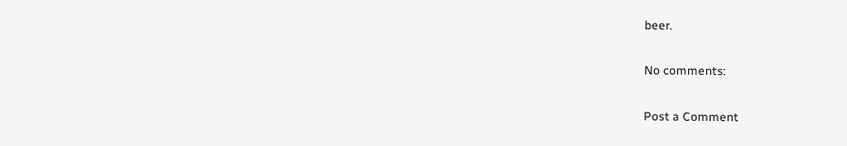beer.

No comments:

Post a Comment